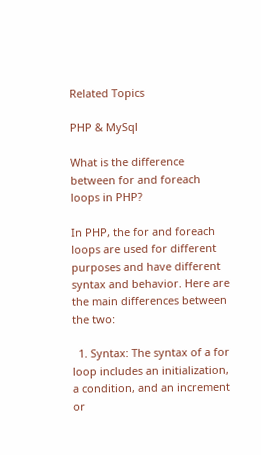Related Topics

PHP & MySql

What is the difference between for and foreach loops in PHP?

In PHP, the for and foreach loops are used for different purposes and have different syntax and behavior. Here are the main differences between the two:

  1. Syntax: The syntax of a for loop includes an initialization, a condition, and an increment or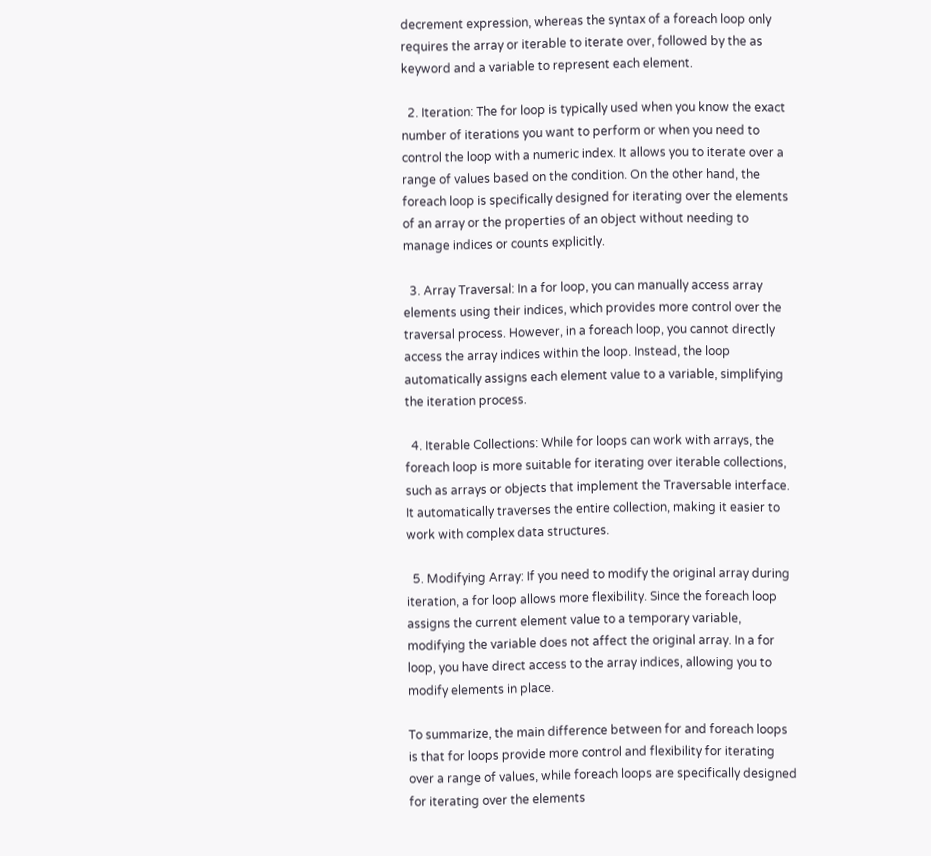decrement expression, whereas the syntax of a foreach loop only requires the array or iterable to iterate over, followed by the as keyword and a variable to represent each element.

  2. Iteration: The for loop is typically used when you know the exact number of iterations you want to perform or when you need to control the loop with a numeric index. It allows you to iterate over a range of values based on the condition. On the other hand, the foreach loop is specifically designed for iterating over the elements of an array or the properties of an object without needing to manage indices or counts explicitly.

  3. Array Traversal: In a for loop, you can manually access array elements using their indices, which provides more control over the traversal process. However, in a foreach loop, you cannot directly access the array indices within the loop. Instead, the loop automatically assigns each element value to a variable, simplifying the iteration process.

  4. Iterable Collections: While for loops can work with arrays, the foreach loop is more suitable for iterating over iterable collections, such as arrays or objects that implement the Traversable interface. It automatically traverses the entire collection, making it easier to work with complex data structures.

  5. Modifying Array: If you need to modify the original array during iteration, a for loop allows more flexibility. Since the foreach loop assigns the current element value to a temporary variable, modifying the variable does not affect the original array. In a for loop, you have direct access to the array indices, allowing you to modify elements in place.

To summarize, the main difference between for and foreach loops is that for loops provide more control and flexibility for iterating over a range of values, while foreach loops are specifically designed for iterating over the elements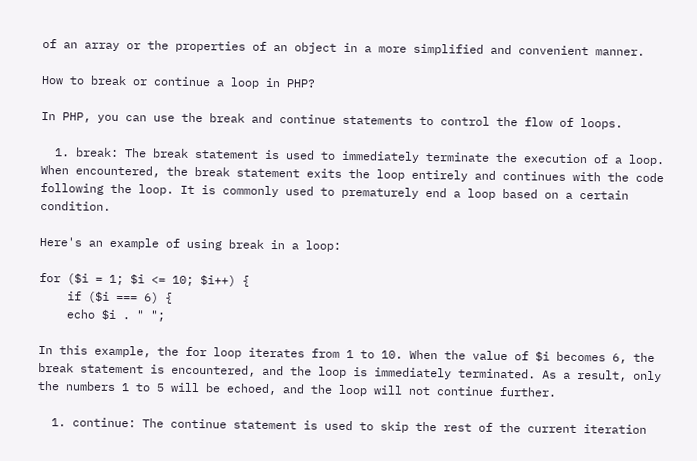of an array or the properties of an object in a more simplified and convenient manner.

How to break or continue a loop in PHP?

In PHP, you can use the break and continue statements to control the flow of loops.

  1. break: The break statement is used to immediately terminate the execution of a loop. When encountered, the break statement exits the loop entirely and continues with the code following the loop. It is commonly used to prematurely end a loop based on a certain condition.

Here's an example of using break in a loop:

for ($i = 1; $i <= 10; $i++) {
    if ($i === 6) {
    echo $i . " ";

In this example, the for loop iterates from 1 to 10. When the value of $i becomes 6, the break statement is encountered, and the loop is immediately terminated. As a result, only the numbers 1 to 5 will be echoed, and the loop will not continue further.

  1. continue: The continue statement is used to skip the rest of the current iteration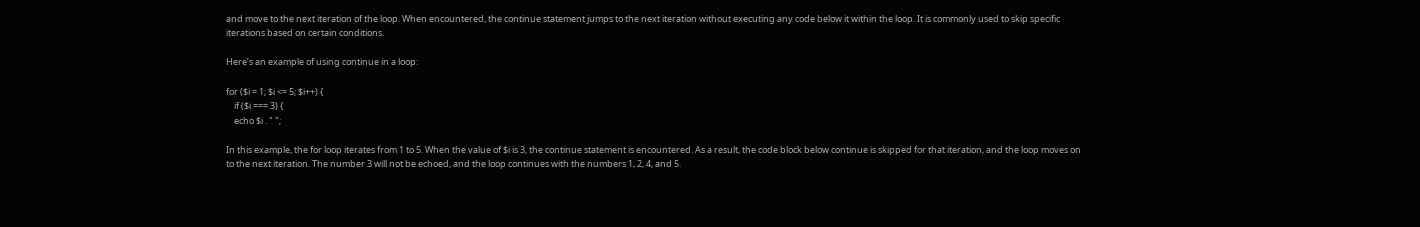and move to the next iteration of the loop. When encountered, the continue statement jumps to the next iteration without executing any code below it within the loop. It is commonly used to skip specific iterations based on certain conditions.

Here’s an example of using continue in a loop:

for ($i = 1; $i <= 5; $i++) {
    if ($i === 3) {
    echo $i . " ";

In this example, the for loop iterates from 1 to 5. When the value of $i is 3, the continue statement is encountered. As a result, the code block below continue is skipped for that iteration, and the loop moves on to the next iteration. The number 3 will not be echoed, and the loop continues with the numbers 1, 2, 4, and 5.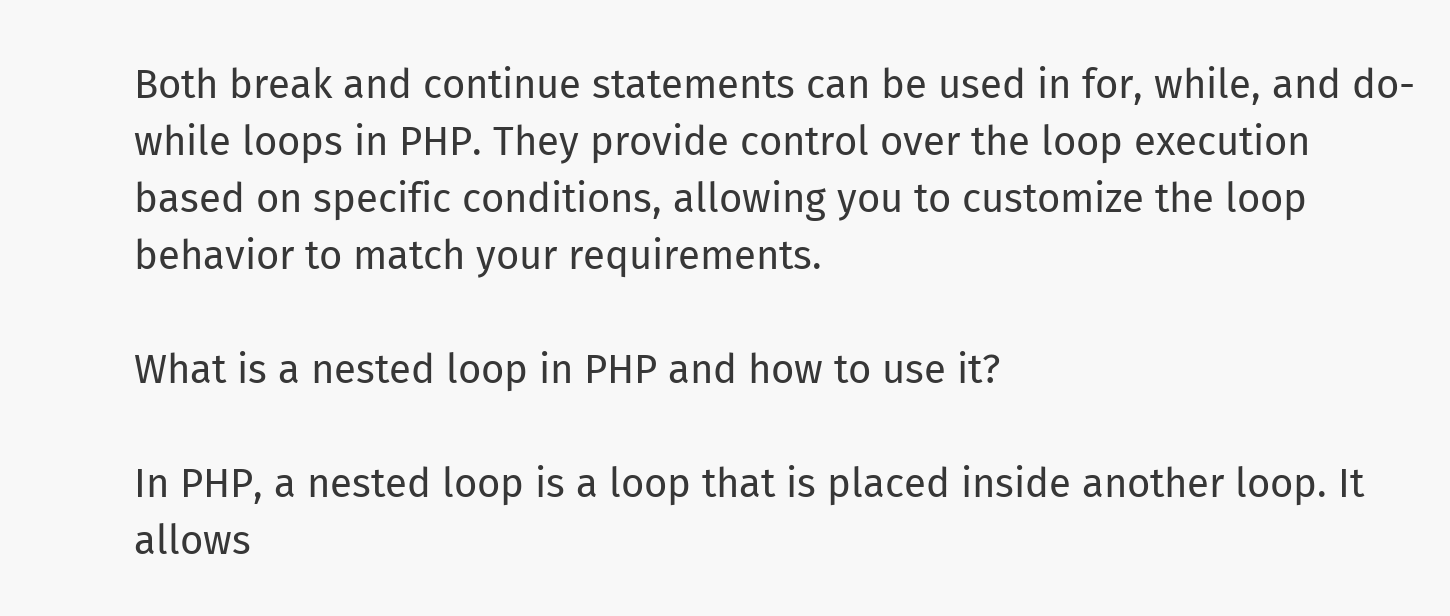Both break and continue statements can be used in for, while, and do-while loops in PHP. They provide control over the loop execution based on specific conditions, allowing you to customize the loop behavior to match your requirements.

What is a nested loop in PHP and how to use it?

In PHP, a nested loop is a loop that is placed inside another loop. It allows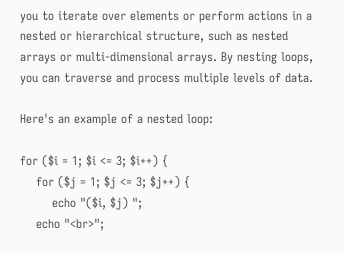you to iterate over elements or perform actions in a nested or hierarchical structure, such as nested arrays or multi-dimensional arrays. By nesting loops, you can traverse and process multiple levels of data.

Here's an example of a nested loop:

for ($i = 1; $i <= 3; $i++) {
    for ($j = 1; $j <= 3; $j++) {
        echo "($i, $j) ";
    echo "<br>";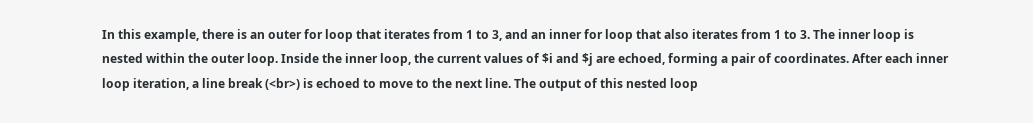In this example, there is an outer for loop that iterates from 1 to 3, and an inner for loop that also iterates from 1 to 3. The inner loop is nested within the outer loop. Inside the inner loop, the current values of $i and $j are echoed, forming a pair of coordinates. After each inner loop iteration, a line break (<br>) is echoed to move to the next line. The output of this nested loop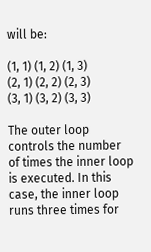will be:

(1, 1) (1, 2) (1, 3)
(2, 1) (2, 2) (2, 3)
(3, 1) (3, 2) (3, 3)

The outer loop controls the number of times the inner loop is executed. In this case, the inner loop runs three times for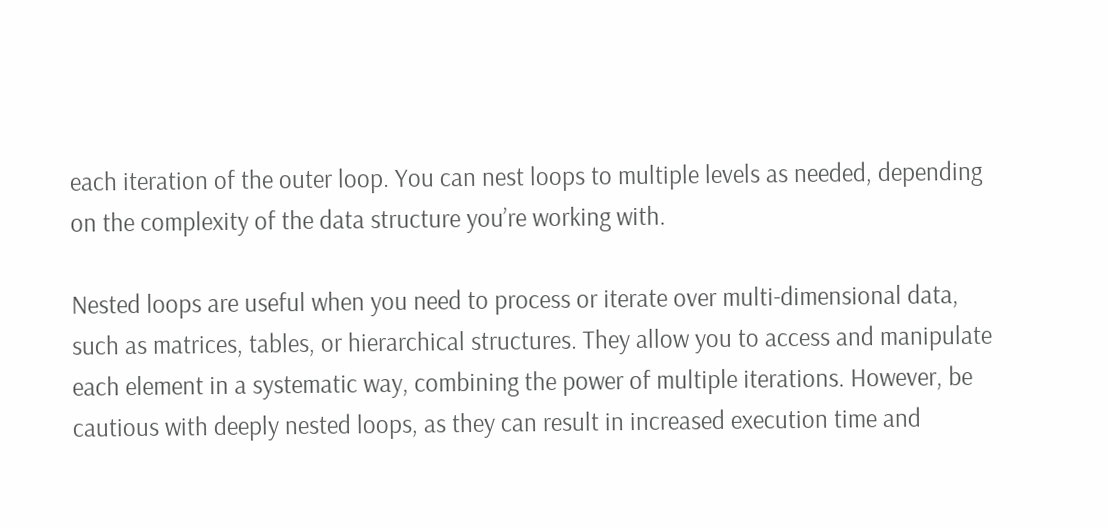each iteration of the outer loop. You can nest loops to multiple levels as needed, depending on the complexity of the data structure you’re working with.

Nested loops are useful when you need to process or iterate over multi-dimensional data, such as matrices, tables, or hierarchical structures. They allow you to access and manipulate each element in a systematic way, combining the power of multiple iterations. However, be cautious with deeply nested loops, as they can result in increased execution time and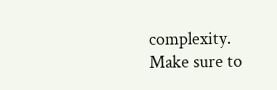complexity. Make sure to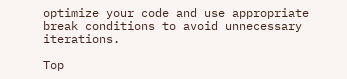optimize your code and use appropriate break conditions to avoid unnecessary iterations.

Top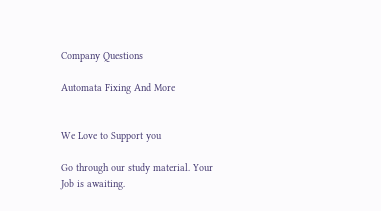Company Questions

Automata Fixing And More


We Love to Support you

Go through our study material. Your Job is awaiting.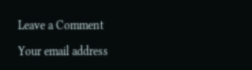Leave a Comment

Your email address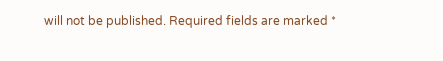will not be published. Required fields are marked *